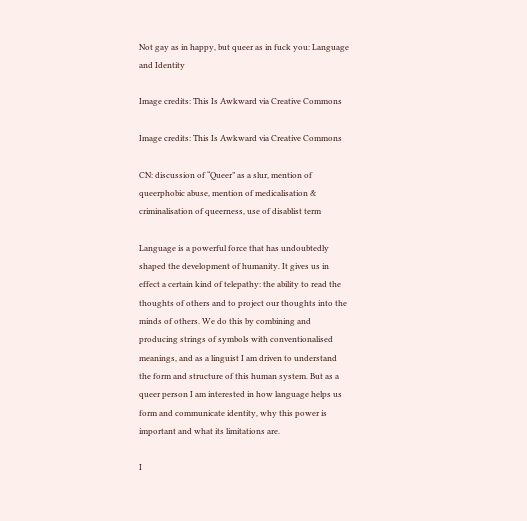Not gay as in happy, but queer as in fuck you: Language and Identity

Image credits: This Is Awkward via Creative Commons

Image credits: This Is Awkward via Creative Commons

CN: discussion of “Queer” as a slur, mention of queerphobic abuse, mention of medicalisation & criminalisation of queerness, use of disablist term

Language is a powerful force that has undoubtedly shaped the development of humanity. It gives us in effect a certain kind of telepathy: the ability to read the thoughts of others and to project our thoughts into the minds of others. We do this by combining and producing strings of symbols with conventionalised meanings, and as a linguist I am driven to understand the form and structure of this human system. But as a queer person I am interested in how language helps us form and communicate identity, why this power is important and what its limitations are.

I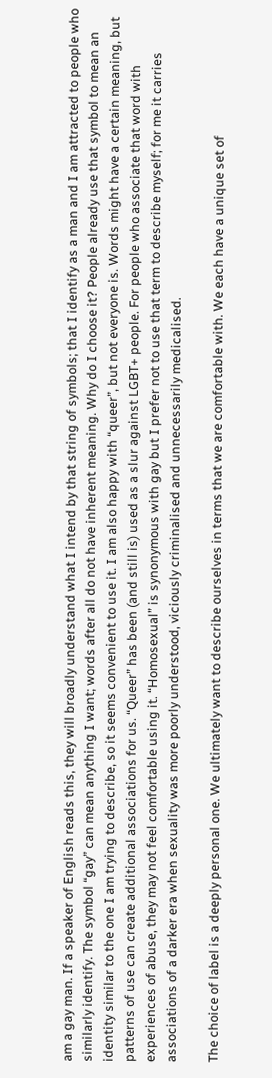am a gay man. If a speaker of English reads this, they will broadly understand what I intend by that string of symbols; that I identify as a man and I am attracted to people who similarly identify. The symbol “gay” can mean anything I want; words after all do not have inherent meaning. Why do I choose it? People already use that symbol to mean an identity similar to the one I am trying to describe, so it seems convenient to use it. I am also happy with “queer”, but not everyone is. Words might have a certain meaning, but patterns of use can create additional associations for us. “Queer” has been (and still is) used as a slur against LGBT+ people. For people who associate that word with experiences of abuse, they may not feel comfortable using it. “Homosexual” is synonymous with gay but I prefer not to use that term to describe myself; for me it carries associations of a darker era when sexuality was more poorly understood, viciously criminalised and unnecessarily medicalised.

The choice of label is a deeply personal one. We ultimately want to describe ourselves in terms that we are comfortable with. We each have a unique set of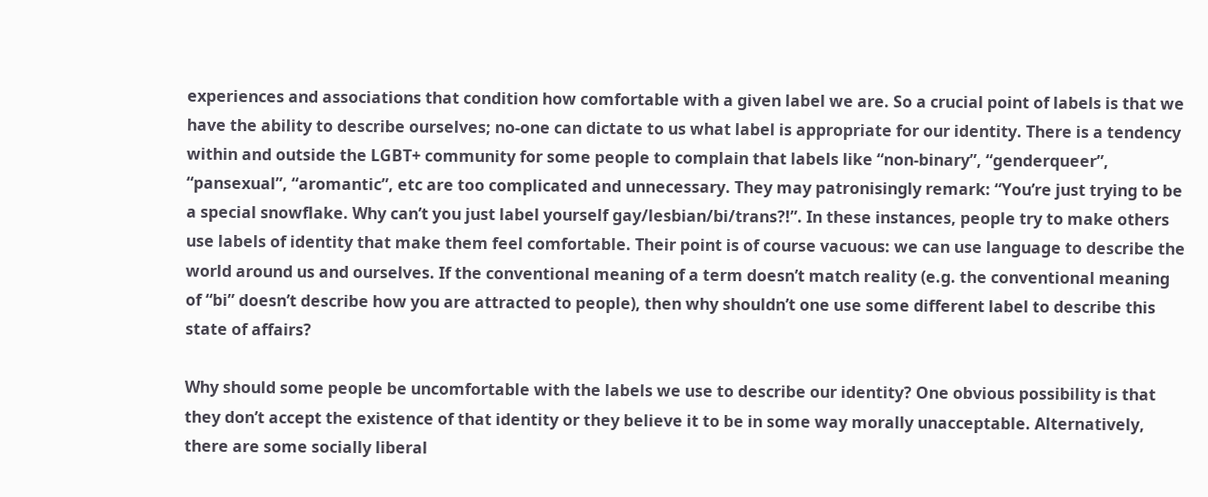experiences and associations that condition how comfortable with a given label we are. So a crucial point of labels is that we have the ability to describe ourselves; no-one can dictate to us what label is appropriate for our identity. There is a tendency within and outside the LGBT+ community for some people to complain that labels like “non-binary”, “genderqueer”, “pansexual”, “aromantic”, etc are too complicated and unnecessary. They may patronisingly remark: “You’re just trying to be a special snowflake. Why can’t you just label yourself gay/lesbian/bi/trans?!”. In these instances, people try to make others use labels of identity that make them feel comfortable. Their point is of course vacuous: we can use language to describe the world around us and ourselves. If the conventional meaning of a term doesn’t match reality (e.g. the conventional meaning of “bi” doesn’t describe how you are attracted to people), then why shouldn’t one use some different label to describe this state of affairs?

Why should some people be uncomfortable with the labels we use to describe our identity? One obvious possibility is that they don’t accept the existence of that identity or they believe it to be in some way morally unacceptable. Alternatively, there are some socially liberal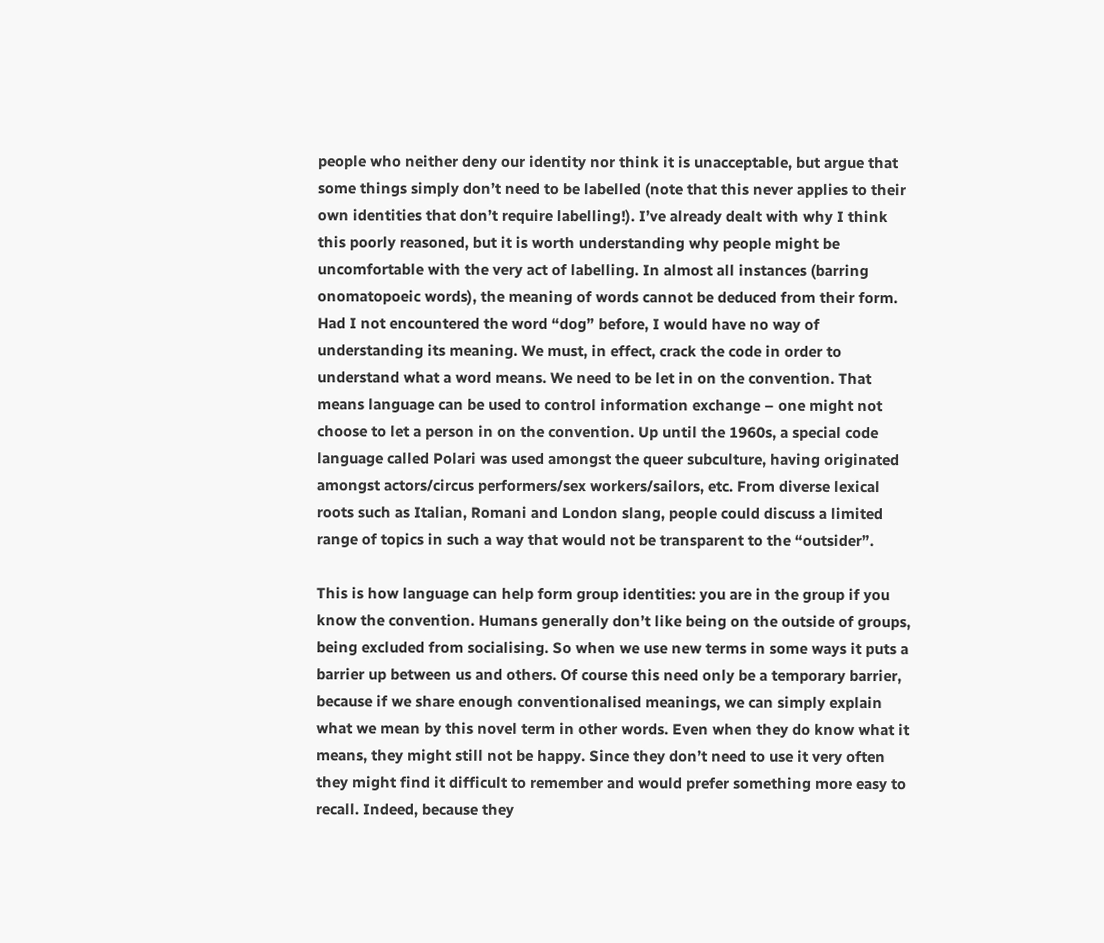people who neither deny our identity nor think it is unacceptable, but argue that some things simply don’t need to be labelled (note that this never applies to their own identities that don’t require labelling!). I’ve already dealt with why I think this poorly reasoned, but it is worth understanding why people might be uncomfortable with the very act of labelling. In almost all instances (barring onomatopoeic words), the meaning of words cannot be deduced from their form. Had I not encountered the word “dog” before, I would have no way of understanding its meaning. We must, in effect, crack the code in order to understand what a word means. We need to be let in on the convention. That means language can be used to control information exchange – one might not choose to let a person in on the convention. Up until the 1960s, a special code language called Polari was used amongst the queer subculture, having originated amongst actors/circus performers/sex workers/sailors, etc. From diverse lexical roots such as Italian, Romani and London slang, people could discuss a limited range of topics in such a way that would not be transparent to the “outsider”.

This is how language can help form group identities: you are in the group if you know the convention. Humans generally don’t like being on the outside of groups, being excluded from socialising. So when we use new terms in some ways it puts a barrier up between us and others. Of course this need only be a temporary barrier, because if we share enough conventionalised meanings, we can simply explain what we mean by this novel term in other words. Even when they do know what it means, they might still not be happy. Since they don’t need to use it very often they might find it difficult to remember and would prefer something more easy to recall. Indeed, because they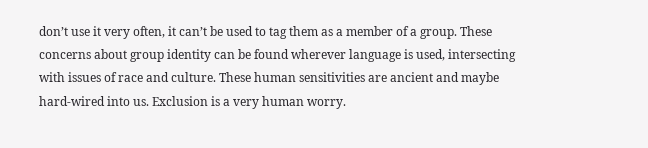don’t use it very often, it can’t be used to tag them as a member of a group. These concerns about group identity can be found wherever language is used, intersecting with issues of race and culture. These human sensitivities are ancient and maybe hard-wired into us. Exclusion is a very human worry.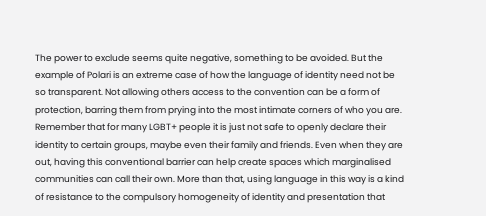The power to exclude seems quite negative, something to be avoided. But the example of Polari is an extreme case of how the language of identity need not be so transparent. Not allowing others access to the convention can be a form of protection, barring them from prying into the most intimate corners of who you are. Remember that for many LGBT+ people it is just not safe to openly declare their identity to certain groups, maybe even their family and friends. Even when they are out, having this conventional barrier can help create spaces which marginalised communities can call their own. More than that, using language in this way is a kind of resistance to the compulsory homogeneity of identity and presentation that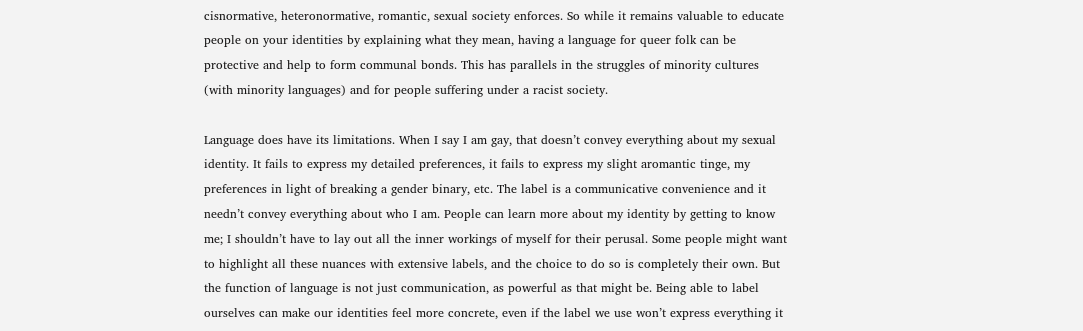cisnormative, heteronormative, romantic, sexual society enforces. So while it remains valuable to educate people on your identities by explaining what they mean, having a language for queer folk can be protective and help to form communal bonds. This has parallels in the struggles of minority cultures (with minority languages) and for people suffering under a racist society.

Language does have its limitations. When I say I am gay, that doesn’t convey everything about my sexual identity. It fails to express my detailed preferences, it fails to express my slight aromantic tinge, my preferences in light of breaking a gender binary, etc. The label is a communicative convenience and it needn’t convey everything about who I am. People can learn more about my identity by getting to know me; I shouldn’t have to lay out all the inner workings of myself for their perusal. Some people might want to highlight all these nuances with extensive labels, and the choice to do so is completely their own. But the function of language is not just communication, as powerful as that might be. Being able to label ourselves can make our identities feel more concrete, even if the label we use won’t express everything it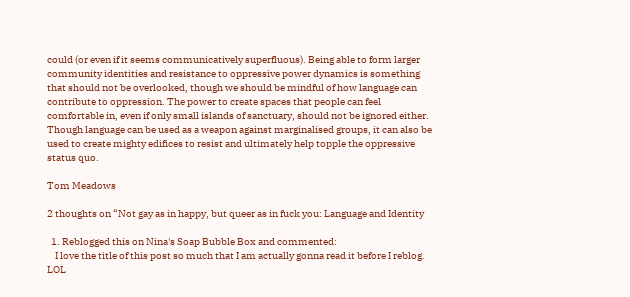could (or even if it seems communicatively superfluous). Being able to form larger community identities and resistance to oppressive power dynamics is something that should not be overlooked, though we should be mindful of how language can contribute to oppression. The power to create spaces that people can feel comfortable in, even if only small islands of sanctuary, should not be ignored either.  Though language can be used as a weapon against marginalised groups, it can also be used to create mighty edifices to resist and ultimately help topple the oppressive status quo.

Tom Meadows

2 thoughts on “Not gay as in happy, but queer as in fuck you: Language and Identity

  1. Reblogged this on Nina's Soap Bubble Box and commented:
    I love the title of this post so much that I am actually gonna read it before I reblog. LOL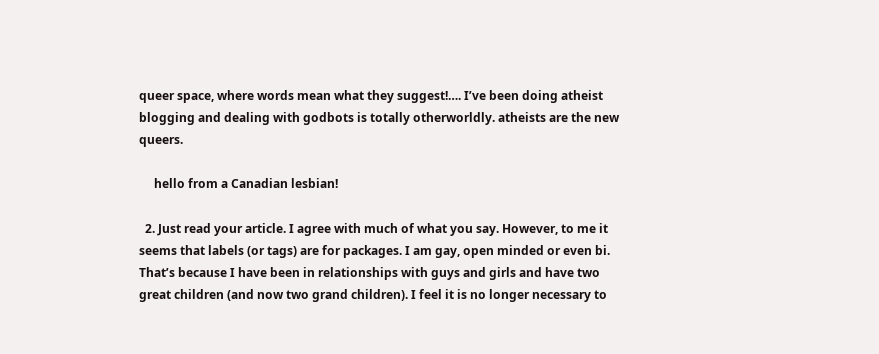queer space, where words mean what they suggest!…. I’ve been doing atheist blogging and dealing with godbots is totally otherworldly. atheists are the new queers.

     hello from a Canadian lesbian!

  2. Just read your article. I agree with much of what you say. However, to me it seems that labels (or tags) are for packages. I am gay, open minded or even bi. That’s because I have been in relationships with guys and girls and have two great children (and now two grand children). I feel it is no longer necessary to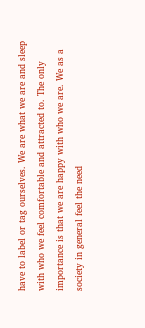have to label or tag ourselves. We are what we are and sleep with who we feel comfortable and attracted to. The only importance is that we are happy with who we are. We as a society in general feel the need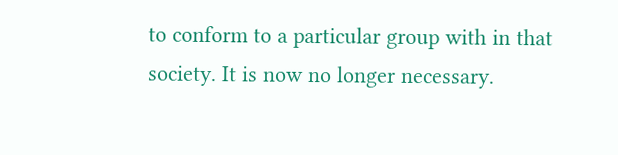to conform to a particular group with in that society. It is now no longer necessary.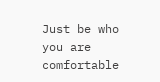Just be who you are comfortable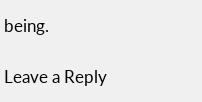being.

Leave a Reply